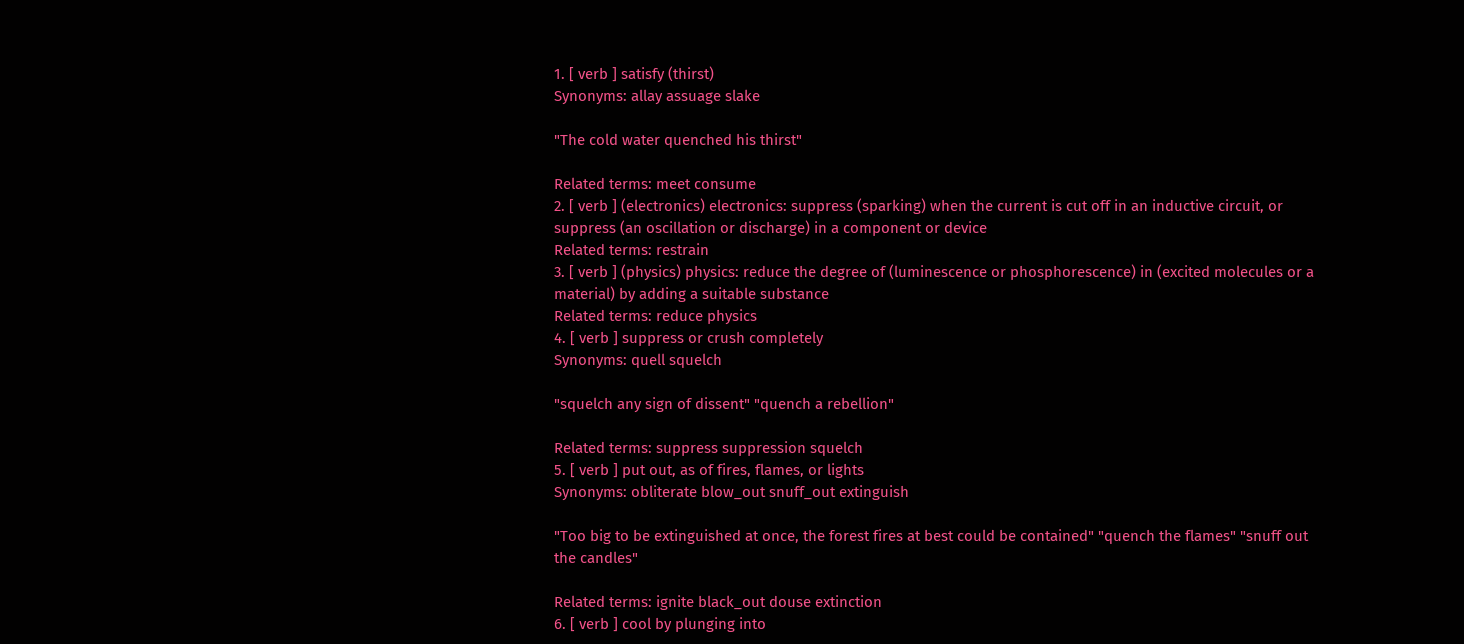1. [ verb ] satisfy (thirst)
Synonyms: allay assuage slake

"The cold water quenched his thirst"

Related terms: meet consume
2. [ verb ] (electronics) electronics: suppress (sparking) when the current is cut off in an inductive circuit, or suppress (an oscillation or discharge) in a component or device
Related terms: restrain
3. [ verb ] (physics) physics: reduce the degree of (luminescence or phosphorescence) in (excited molecules or a material) by adding a suitable substance
Related terms: reduce physics
4. [ verb ] suppress or crush completely
Synonyms: quell squelch

"squelch any sign of dissent" "quench a rebellion"

Related terms: suppress suppression squelch
5. [ verb ] put out, as of fires, flames, or lights
Synonyms: obliterate blow_out snuff_out extinguish

"Too big to be extinguished at once, the forest fires at best could be contained" "quench the flames" "snuff out the candles"

Related terms: ignite black_out douse extinction
6. [ verb ] cool by plunging into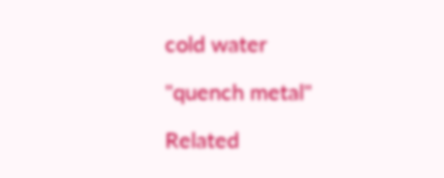cold water

"quench metal"

Related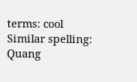terms: cool
Similar spelling:   Quang